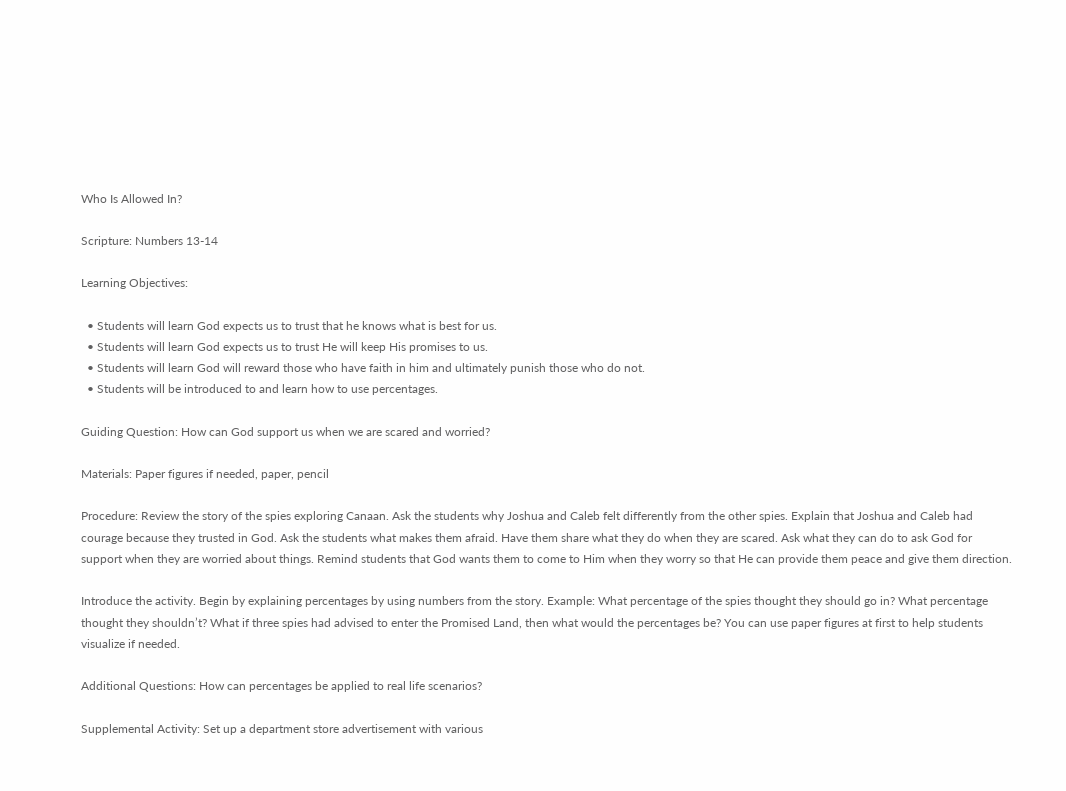Who Is Allowed In?

Scripture: Numbers 13-14

Learning Objectives:

  • Students will learn God expects us to trust that he knows what is best for us.
  • Students will learn God expects us to trust He will keep His promises to us.
  • Students will learn God will reward those who have faith in him and ultimately punish those who do not.
  • Students will be introduced to and learn how to use percentages.

Guiding Question: How can God support us when we are scared and worried?

Materials: Paper figures if needed, paper, pencil

Procedure: Review the story of the spies exploring Canaan. Ask the students why Joshua and Caleb felt differently from the other spies. Explain that Joshua and Caleb had courage because they trusted in God. Ask the students what makes them afraid. Have them share what they do when they are scared. Ask what they can do to ask God for support when they are worried about things. Remind students that God wants them to come to Him when they worry so that He can provide them peace and give them direction.

Introduce the activity. Begin by explaining percentages by using numbers from the story. Example: What percentage of the spies thought they should go in? What percentage thought they shouldn’t? What if three spies had advised to enter the Promised Land, then what would the percentages be? You can use paper figures at first to help students visualize if needed.

Additional Questions: How can percentages be applied to real life scenarios?

Supplemental Activity: Set up a department store advertisement with various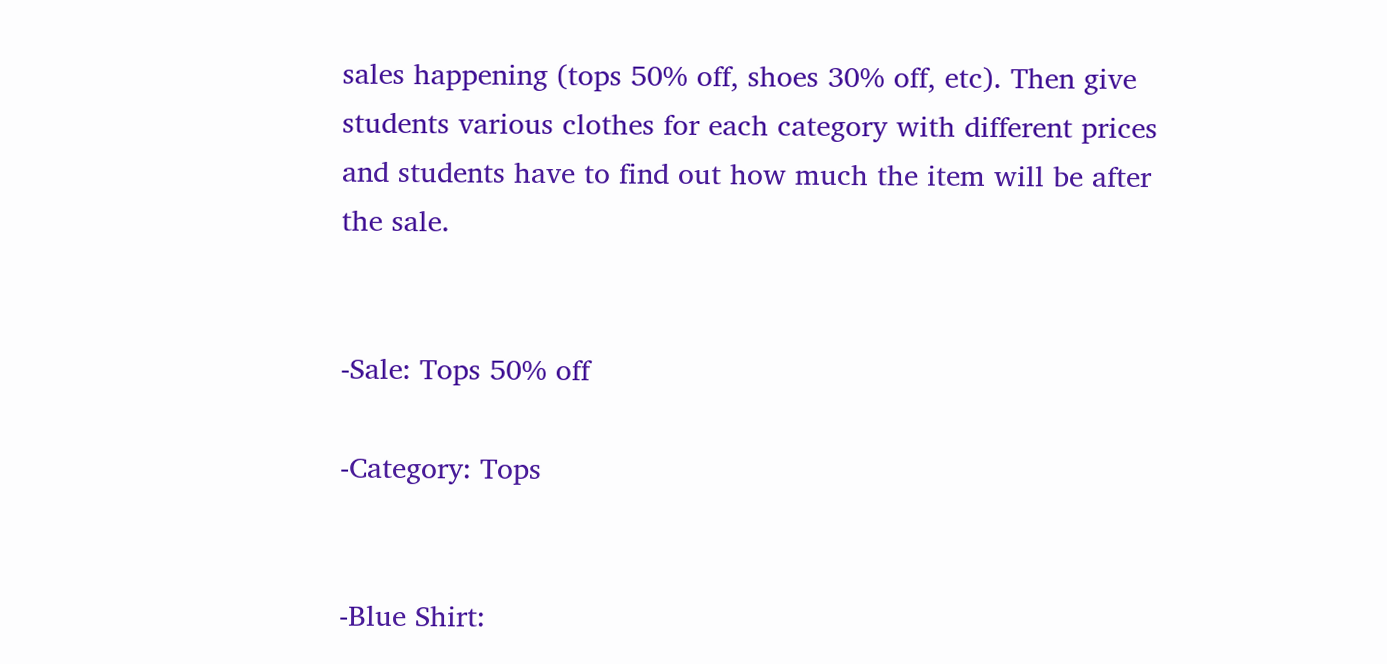sales happening (tops 50% off, shoes 30% off, etc). Then give students various clothes for each category with different prices and students have to find out how much the item will be after the sale.


-Sale: Tops 50% off

-Category: Tops


-Blue Shirt: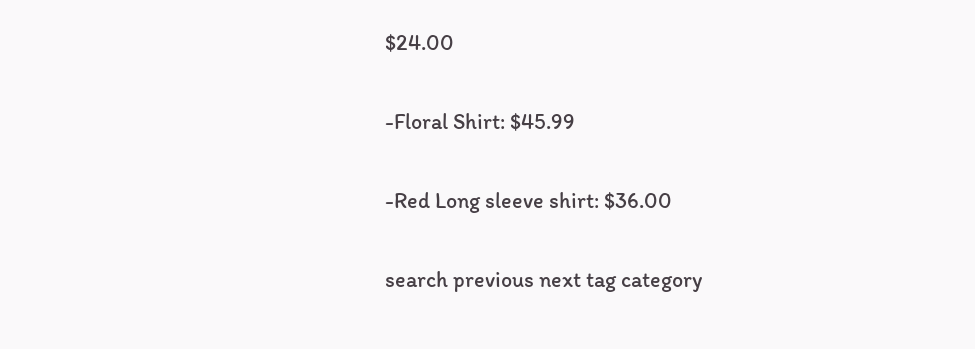$24.00

-Floral Shirt: $45.99

-Red Long sleeve shirt: $36.00

search previous next tag category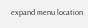expand menu location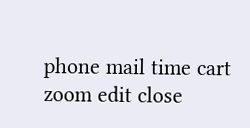phone mail time cart zoom edit close